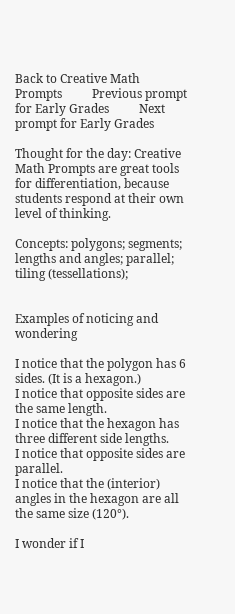Back to Creative Math Prompts          Previous prompt for Early Grades          Next prompt for Early Grades

Thought for the day: Creative Math Prompts are great tools for differentiation, because students respond at their own level of thinking.

Concepts: polygons; segments; lengths and angles; parallel; tiling (tessellations);


Examples of noticing and wondering

I notice that the polygon has 6 sides. (It is a hexagon.)
I notice that opposite sides are the same length.
I notice that the hexagon has three different side lengths.
I notice that opposite sides are parallel.
I notice that the (interior) angles in the hexagon are all the same size (120°).

I wonder if I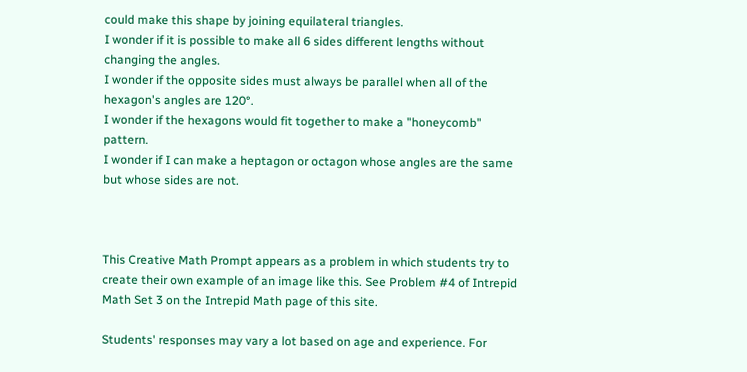could make this shape by joining equilateral triangles.
I wonder if it is possible to make all 6 sides different lengths without changing the angles.
I wonder if the opposite sides must always be parallel when all of the hexagon's angles are 120°.
I wonder if the hexagons would fit together to make a "honeycomb" pattern.
I wonder if I can make a heptagon or octagon whose angles are the same but whose sides are not.



This Creative Math Prompt appears as a problem in which students try to create their own example of an image like this. See Problem #4 of Intrepid Math Set 3 on the Intrepid Math page of this site.

Students' responses may vary a lot based on age and experience. For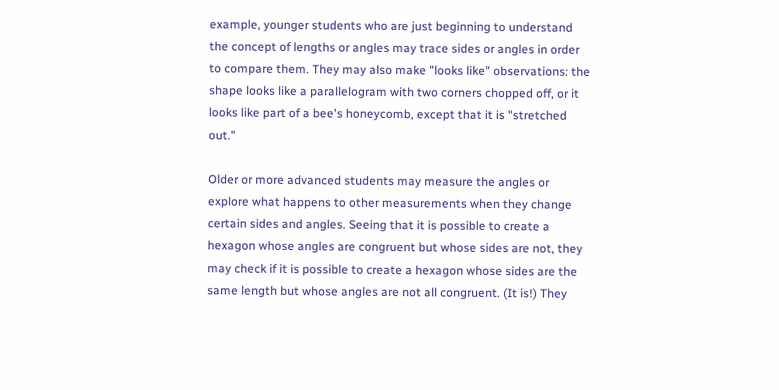example, younger students who are just beginning to understand the concept of lengths or angles may trace sides or angles in order to compare them. They may also make "looks like" observations: the shape looks like a parallelogram with two corners chopped off, or it looks like part of a bee's honeycomb, except that it is "stretched out."

Older or more advanced students may measure the angles or explore what happens to other measurements when they change certain sides and angles. Seeing that it is possible to create a hexagon whose angles are congruent but whose sides are not, they may check if it is possible to create a hexagon whose sides are the same length but whose angles are not all congruent. (It is!) They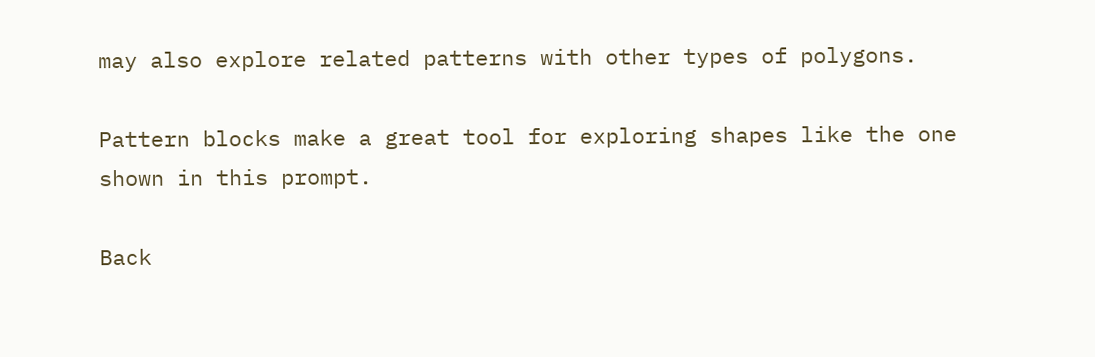may also explore related patterns with other types of polygons.

Pattern blocks make a great tool for exploring shapes like the one shown in this prompt.

Back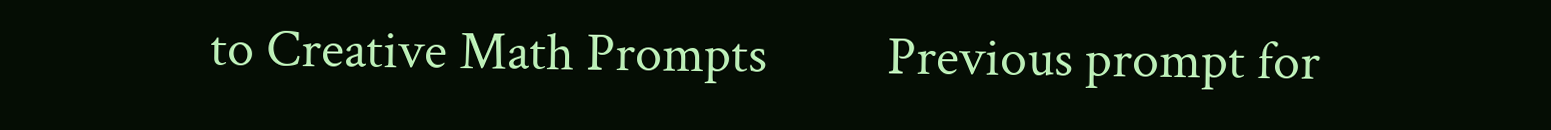to Creative Math Prompts          Previous prompt for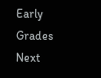Early Grades          Next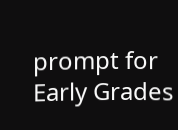prompt for Early Grades